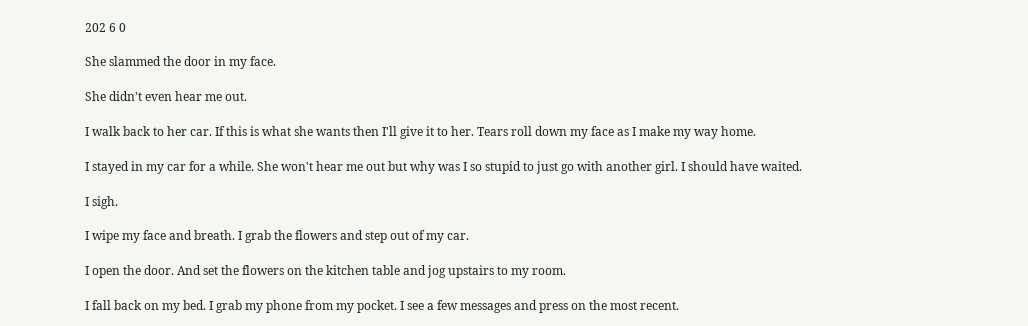202 6 0

She slammed the door in my face.

She didn't even hear me out.

I walk back to her car. If this is what she wants then I'll give it to her. Tears roll down my face as I make my way home.

I stayed in my car for a while. She won't hear me out but why was I so stupid to just go with another girl. I should have waited.

I sigh.

I wipe my face and breath. I grab the flowers and step out of my car.

I open the door. And set the flowers on the kitchen table and jog upstairs to my room.

I fall back on my bed. I grab my phone from my pocket. I see a few messages and press on the most recent.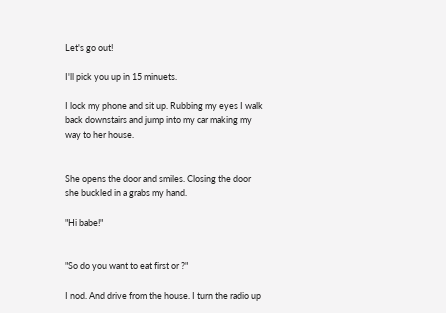Let's go out!

I'll pick you up in 15 minuets.

I lock my phone and sit up. Rubbing my eyes I walk back downstairs and jump into my car making my way to her house.


She opens the door and smiles. Closing the door she buckled in a grabs my hand.

"Hi babe!"


"So do you want to eat first or ?"

I nod. And drive from the house. I turn the radio up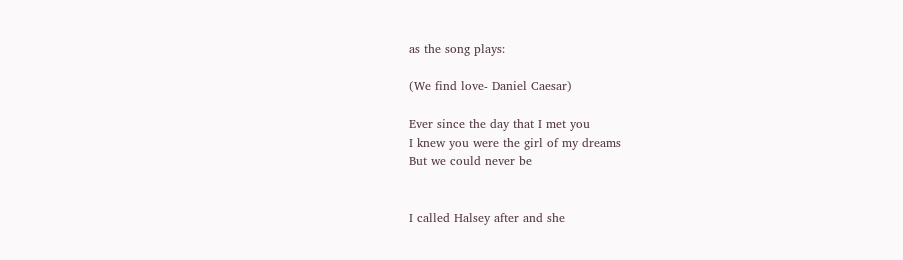as the song plays:

(We find love- Daniel Caesar)

Ever since the day that I met you
I knew you were the girl of my dreams
But we could never be


I called Halsey after and she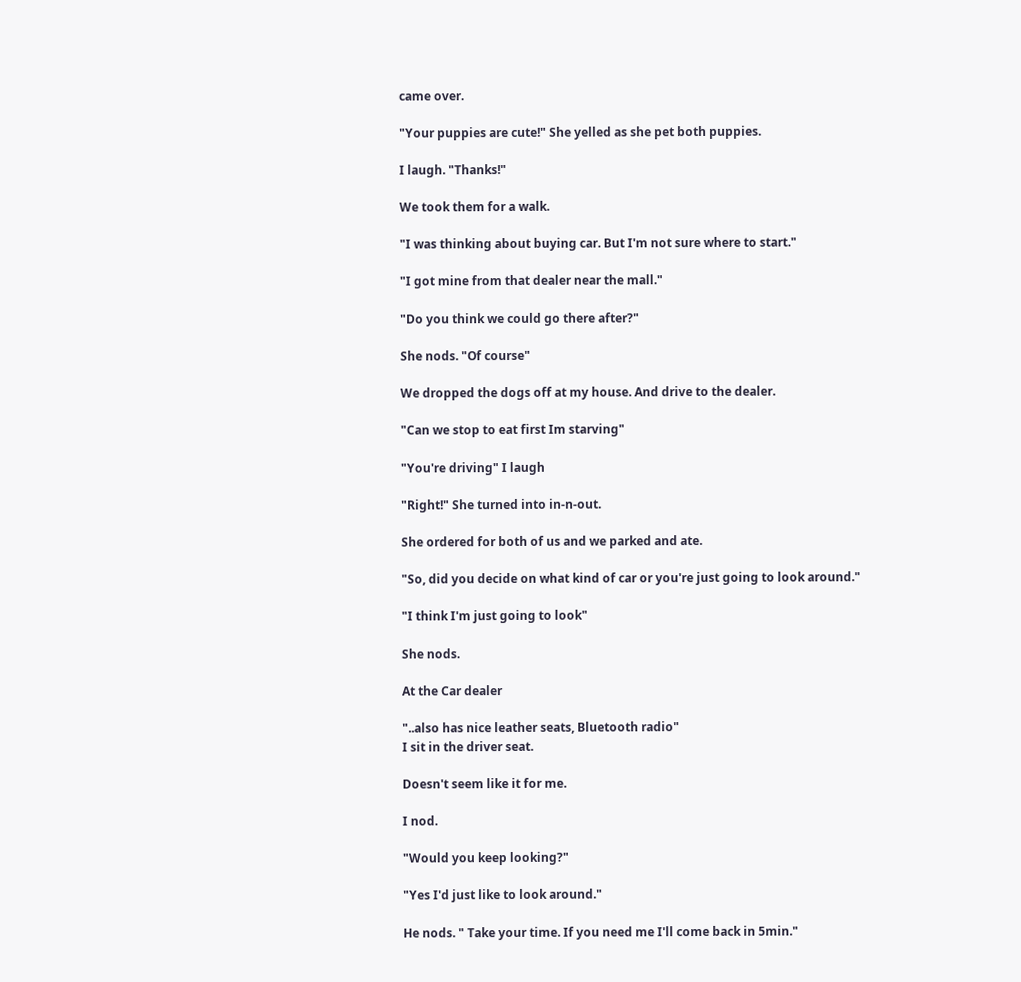came over.

"Your puppies are cute!" She yelled as she pet both puppies.

I laugh. "Thanks!"

We took them for a walk.

"I was thinking about buying car. But I'm not sure where to start."

"I got mine from that dealer near the mall."

"Do you think we could go there after?"

She nods. "Of course"

We dropped the dogs off at my house. And drive to the dealer.

"Can we stop to eat first Im starving"

"You're driving" I laugh

"Right!" She turned into in-n-out.

She ordered for both of us and we parked and ate.

"So, did you decide on what kind of car or you're just going to look around."

"I think I'm just going to look"

She nods.

At the Car dealer

"..also has nice leather seats, Bluetooth radio"
I sit in the driver seat.

Doesn't seem like it for me.

I nod.

"Would you keep looking?"

"Yes I'd just like to look around."

He nods. " Take your time. If you need me I'll come back in 5min."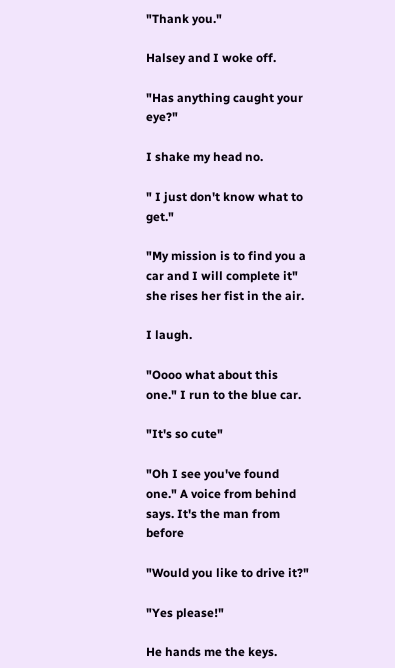"Thank you."

Halsey and I woke off.

"Has anything caught your eye?"

I shake my head no.

" I just don't know what to get."

"My mission is to find you a car and I will complete it" she rises her fist in the air.

I laugh.

"Oooo what about this one." I run to the blue car.

"It's so cute"

"Oh I see you've found one." A voice from behind says. It's the man from before

"Would you like to drive it?"

"Yes please!"

He hands me the keys.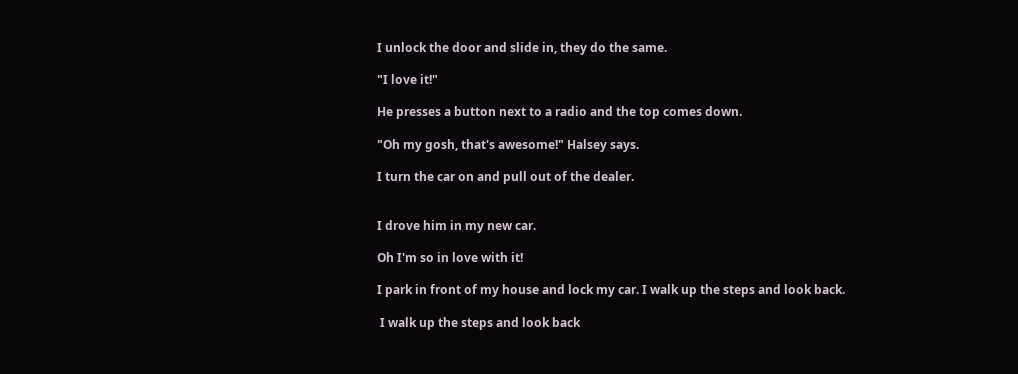I unlock the door and slide in, they do the same.

"I love it!"

He presses a button next to a radio and the top comes down.

"Oh my gosh, that's awesome!" Halsey says.

I turn the car on and pull out of the dealer.


I drove him in my new car.

Oh I'm so in love with it!

I park in front of my house and lock my car. I walk up the steps and look back.

 I walk up the steps and look back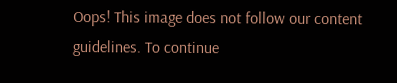Oops! This image does not follow our content guidelines. To continue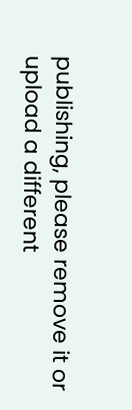publishing, please remove it or upload a different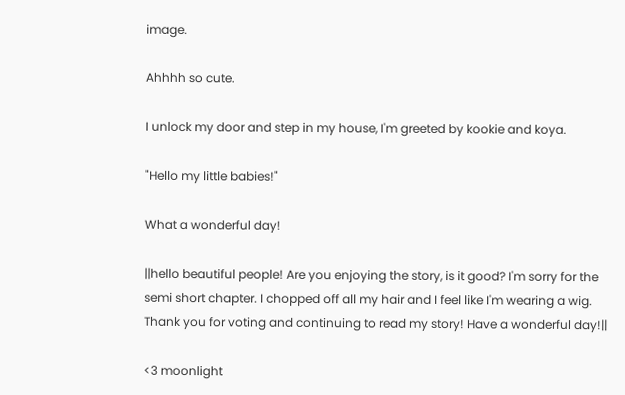image.

Ahhhh so cute.

I unlock my door and step in my house, I'm greeted by kookie and koya.

"Hello my little babies!"

What a wonderful day!

||hello beautiful people! Are you enjoying the story, is it good? I'm sorry for the semi short chapter. I chopped off all my hair and I feel like I'm wearing a wig. Thank you for voting and continuing to read my story! Have a wonderful day!||

<3 moonlight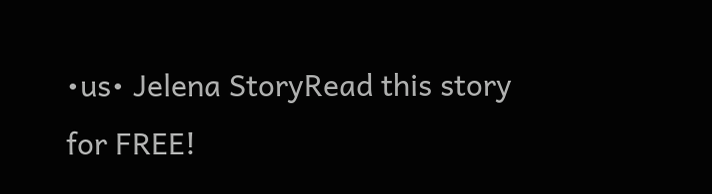•us• Jelena StoryRead this story for FREE!